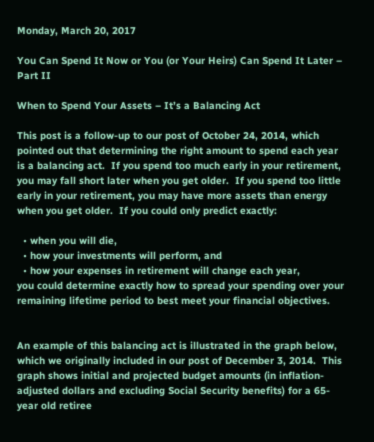Monday, March 20, 2017

You Can Spend It Now or You (or Your Heirs) Can Spend It Later – Part II

When to Spend Your Assets – It’s a Balancing Act

This post is a follow-up to our post of October 24, 2014, which pointed out that determining the right amount to spend each year is a balancing act.  If you spend too much early in your retirement, you may fall short later when you get older.  If you spend too little early in your retirement, you may have more assets than energy when you get older.  If you could only predict exactly:

  • when you will die,
  • how your investments will perform, and
  • how your expenses in retirement will change each year,
you could determine exactly how to spread your spending over your remaining lifetime period to best meet your financial objectives.


An example of this balancing act is illustrated in the graph below, which we originally included in our post of December 3, 2014.  This graph shows initial and projected budget amounts (in inflation-adjusted dollars and excluding Social Security benefits) for a 65-year old retiree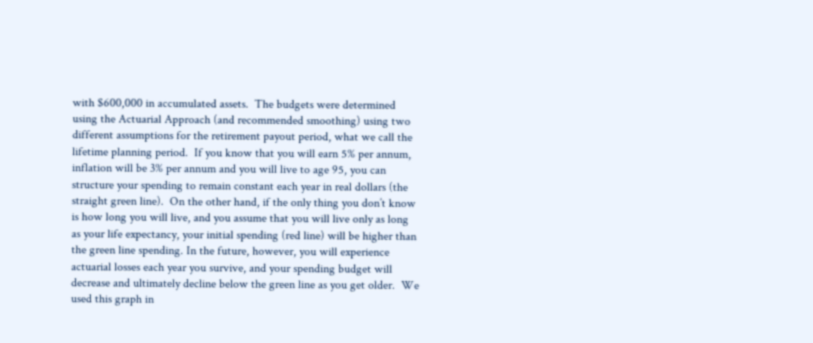with $600,000 in accumulated assets.  The budgets were determined using the Actuarial Approach (and recommended smoothing) using two different assumptions for the retirement payout period, what we call the lifetime planning period.  If you know that you will earn 5% per annum, inflation will be 3% per annum and you will live to age 95, you can structure your spending to remain constant each year in real dollars (the straight green line).  On the other hand, if the only thing you don’t know is how long you will live, and you assume that you will live only as long as your life expectancy, your initial spending (red line) will be higher than the green line spending. In the future, however, you will experience actuarial losses each year you survive, and your spending budget will decrease and ultimately decline below the green line as you get older.  We used this graph in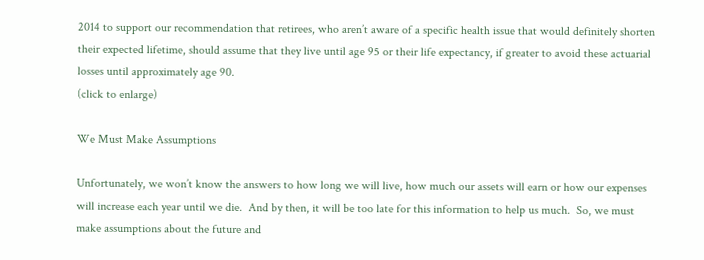2014 to support our recommendation that retirees, who aren’t aware of a specific health issue that would definitely shorten their expected lifetime, should assume that they live until age 95 or their life expectancy, if greater to avoid these actuarial losses until approximately age 90.
(click to enlarge)

We Must Make Assumptions

Unfortunately, we won’t know the answers to how long we will live, how much our assets will earn or how our expenses will increase each year until we die.  And by then, it will be too late for this information to help us much.  So, we must make assumptions about the future and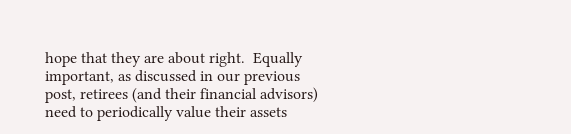hope that they are about right.  Equally important, as discussed in our previous post, retirees (and their financial advisors) need to periodically value their assets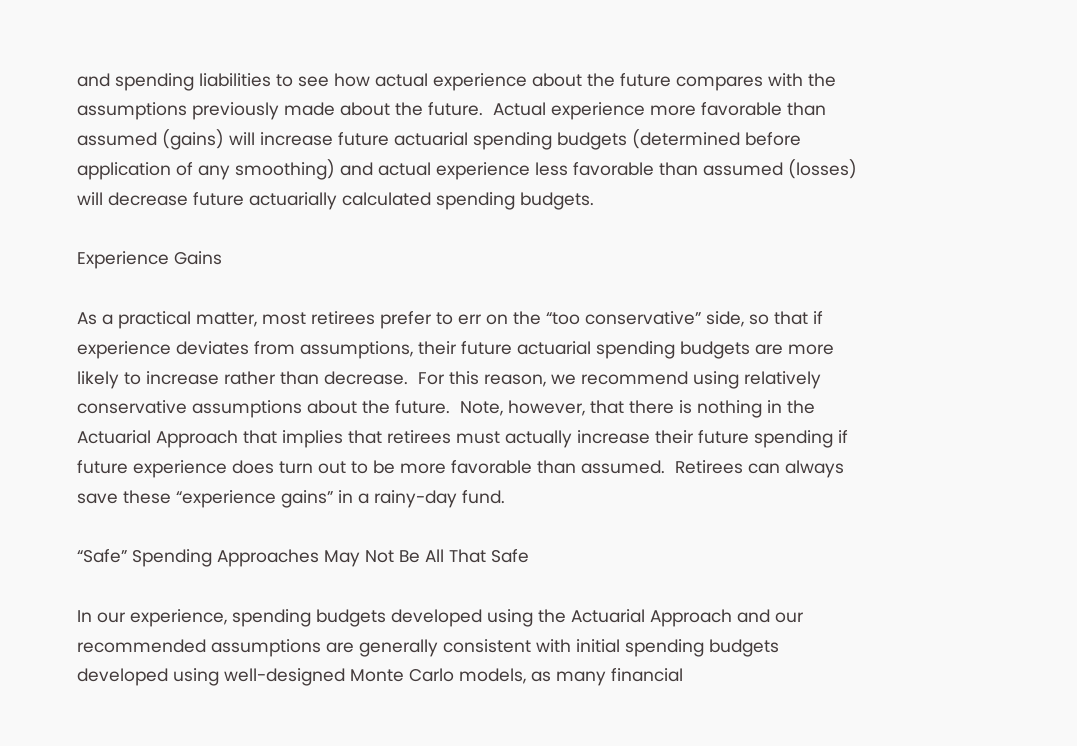and spending liabilities to see how actual experience about the future compares with the assumptions previously made about the future.  Actual experience more favorable than assumed (gains) will increase future actuarial spending budgets (determined before application of any smoothing) and actual experience less favorable than assumed (losses) will decrease future actuarially calculated spending budgets.

Experience Gains

As a practical matter, most retirees prefer to err on the “too conservative” side, so that if experience deviates from assumptions, their future actuarial spending budgets are more likely to increase rather than decrease.  For this reason, we recommend using relatively conservative assumptions about the future.  Note, however, that there is nothing in the Actuarial Approach that implies that retirees must actually increase their future spending if future experience does turn out to be more favorable than assumed.  Retirees can always save these “experience gains” in a rainy-day fund.

“Safe” Spending Approaches May Not Be All That Safe

In our experience, spending budgets developed using the Actuarial Approach and our recommended assumptions are generally consistent with initial spending budgets developed using well-designed Monte Carlo models, as many financial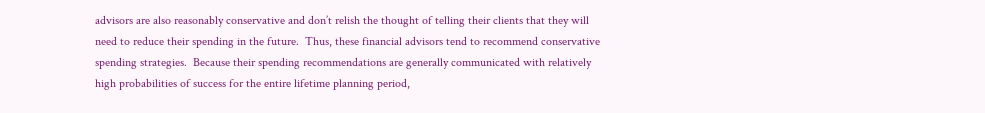advisors are also reasonably conservative and don’t relish the thought of telling their clients that they will need to reduce their spending in the future.  Thus, these financial advisors tend to recommend conservative spending strategies.  Because their spending recommendations are generally communicated with relatively high probabilities of success for the entire lifetime planning period,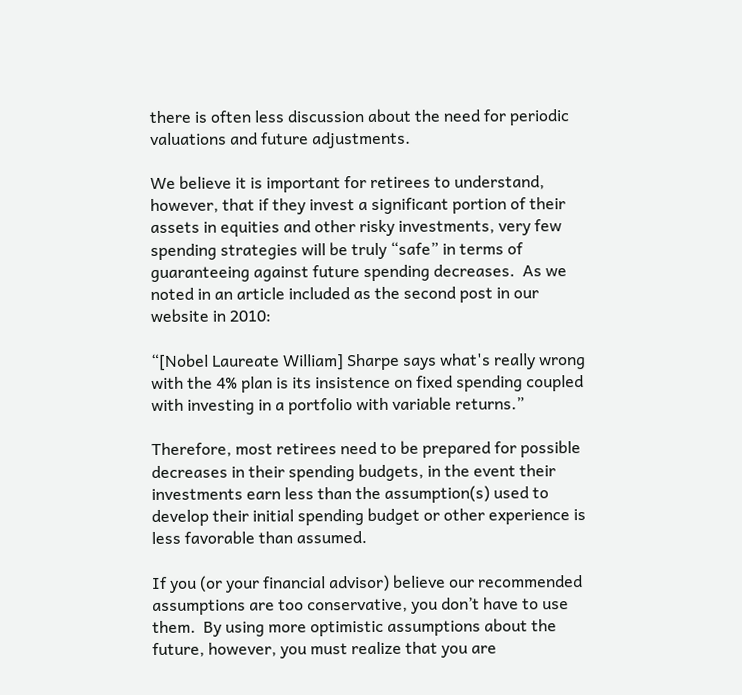there is often less discussion about the need for periodic valuations and future adjustments.

We believe it is important for retirees to understand, however, that if they invest a significant portion of their assets in equities and other risky investments, very few spending strategies will be truly “safe” in terms of guaranteeing against future spending decreases.  As we noted in an article included as the second post in our website in 2010:

“[Nobel Laureate William] Sharpe says what's really wrong with the 4% plan is its insistence on fixed spending coupled with investing in a portfolio with variable returns.”

Therefore, most retirees need to be prepared for possible decreases in their spending budgets, in the event their investments earn less than the assumption(s) used to develop their initial spending budget or other experience is less favorable than assumed.

If you (or your financial advisor) believe our recommended assumptions are too conservative, you don’t have to use them.  By using more optimistic assumptions about the future, however, you must realize that you are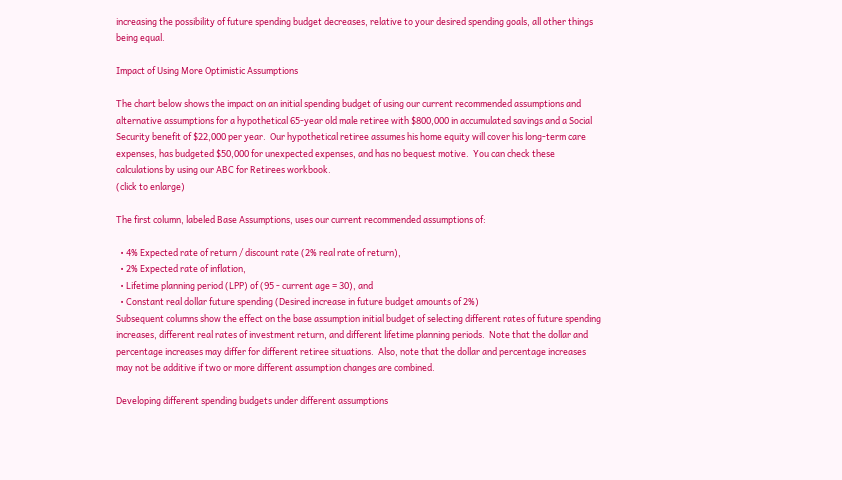increasing the possibility of future spending budget decreases, relative to your desired spending goals, all other things being equal.

Impact of Using More Optimistic Assumptions

The chart below shows the impact on an initial spending budget of using our current recommended assumptions and alternative assumptions for a hypothetical 65-year old male retiree with $800,000 in accumulated savings and a Social Security benefit of $22,000 per year.  Our hypothetical retiree assumes his home equity will cover his long-term care expenses, has budgeted $50,000 for unexpected expenses, and has no bequest motive.  You can check these calculations by using our ABC for Retirees workbook.
(click to enlarge)

The first column, labeled Base Assumptions, uses our current recommended assumptions of:

  • 4% Expected rate of return / discount rate (2% real rate of return),
  • 2% Expected rate of inflation,
  • Lifetime planning period (LPP) of (95 - current age = 30), and
  • Constant real dollar future spending (Desired increase in future budget amounts of 2%)
Subsequent columns show the effect on the base assumption initial budget of selecting different rates of future spending increases, different real rates of investment return, and different lifetime planning periods.  Note that the dollar and percentage increases may differ for different retiree situations.  Also, note that the dollar and percentage increases may not be additive if two or more different assumption changes are combined.

Developing different spending budgets under different assumptions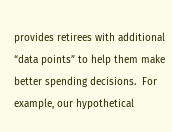provides retirees with additional “data points” to help them make better spending decisions.  For example, our hypothetical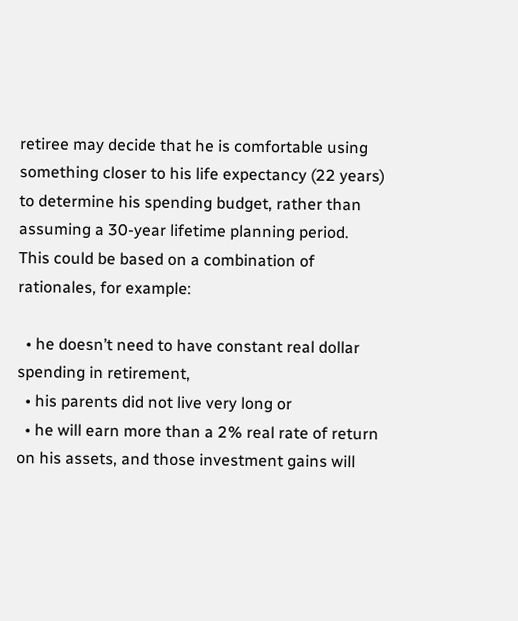retiree may decide that he is comfortable using something closer to his life expectancy (22 years) to determine his spending budget, rather than assuming a 30-year lifetime planning period.  This could be based on a combination of rationales, for example:

  • he doesn’t need to have constant real dollar spending in retirement,
  • his parents did not live very long or
  • he will earn more than a 2% real rate of return on his assets, and those investment gains will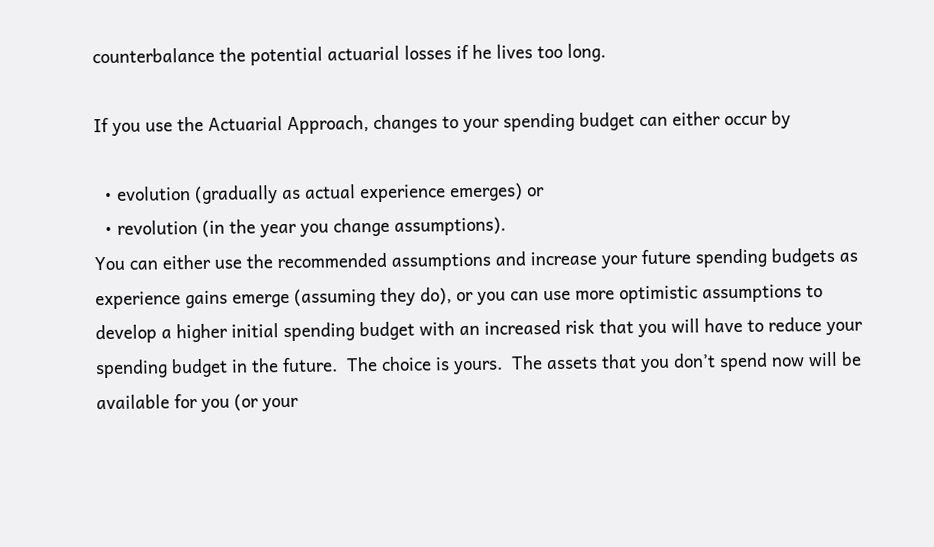counterbalance the potential actuarial losses if he lives too long.

If you use the Actuarial Approach, changes to your spending budget can either occur by

  • evolution (gradually as actual experience emerges) or
  • revolution (in the year you change assumptions).
You can either use the recommended assumptions and increase your future spending budgets as experience gains emerge (assuming they do), or you can use more optimistic assumptions to develop a higher initial spending budget with an increased risk that you will have to reduce your spending budget in the future.  The choice is yours.  The assets that you don’t spend now will be available for you (or your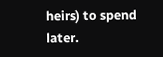heirs) to spend later.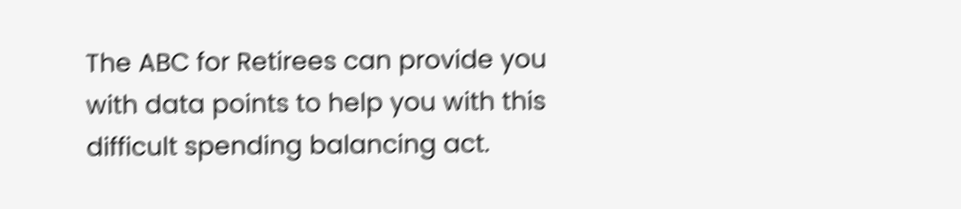The ABC for Retirees can provide you with data points to help you with this difficult spending balancing act.